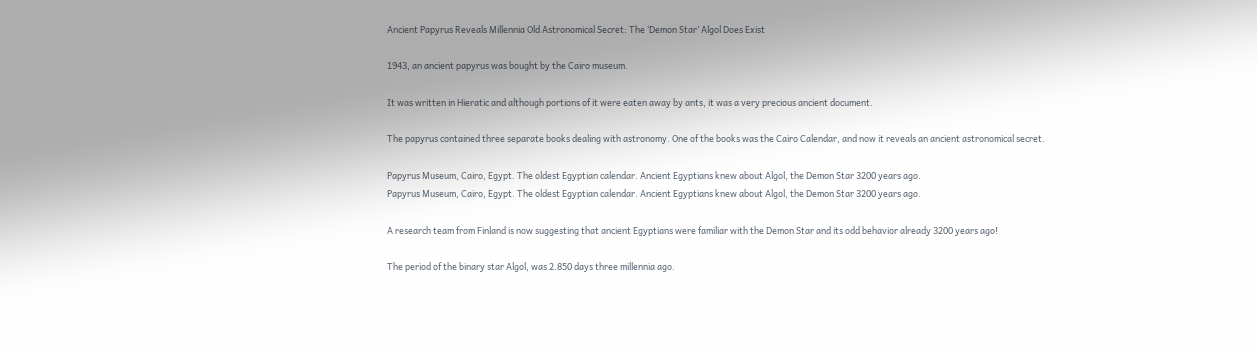Ancient Papyrus Reveals Millennia Old Astronomical Secret: The ‘Demon Star’ Algol Does Exist

1943, an ancient papyrus was bought by the Cairo museum.

It was written in Hieratic and although portions of it were eaten away by ants, it was a very precious ancient document.

The papyrus contained three separate books dealing with astronomy. One of the books was the Cairo Calendar, and now it reveals an ancient astronomical secret.

Papyrus Museum, Cairo, Egypt. The oldest Egyptian calendar. Ancient Egyptians knew about Algol, the Demon Star 3200 years ago.
Papyrus Museum, Cairo, Egypt. The oldest Egyptian calendar. Ancient Egyptians knew about Algol, the Demon Star 3200 years ago.

A research team from Finland is now suggesting that ancient Egyptians were familiar with the Demon Star and its odd behavior already 3200 years ago!

The period of the binary star Algol, was 2.850 days three millennia ago.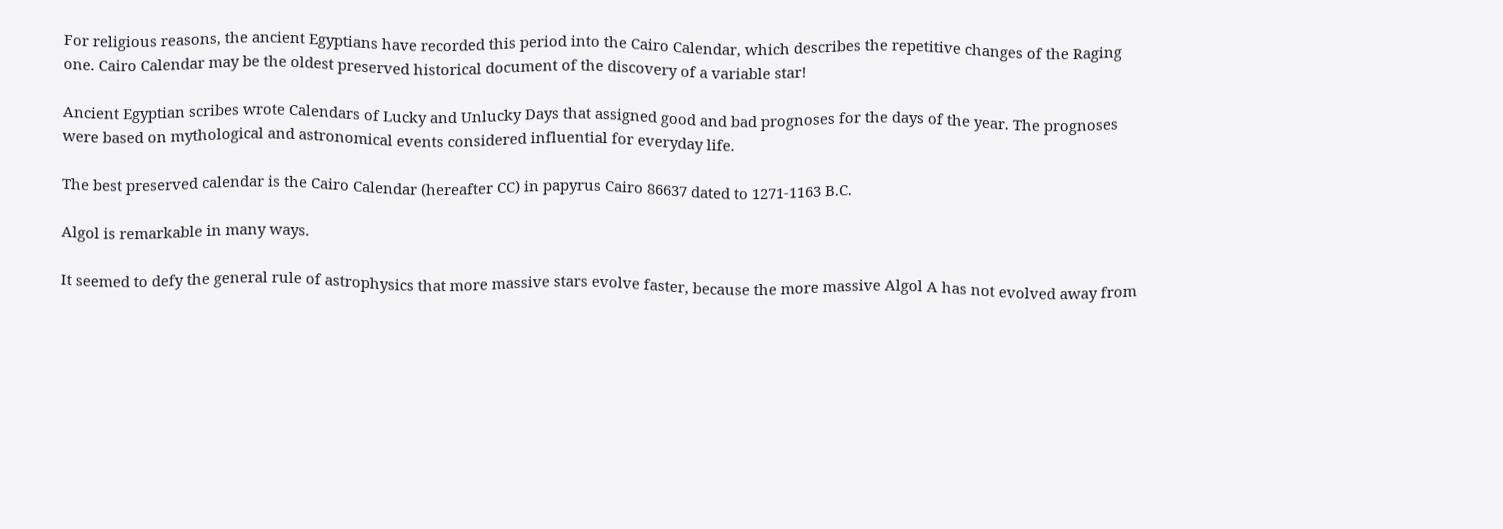For religious reasons, the ancient Egyptians have recorded this period into the Cairo Calendar, which describes the repetitive changes of the Raging one. Cairo Calendar may be the oldest preserved historical document of the discovery of a variable star!

Ancient Egyptian scribes wrote Calendars of Lucky and Unlucky Days that assigned good and bad prognoses for the days of the year. The prognoses were based on mythological and astronomical events considered influential for everyday life.

The best preserved calendar is the Cairo Calendar (hereafter CC) in papyrus Cairo 86637 dated to 1271-1163 B.C.

Algol is remarkable in many ways.

It seemed to defy the general rule of astrophysics that more massive stars evolve faster, because the more massive Algol A has not evolved away from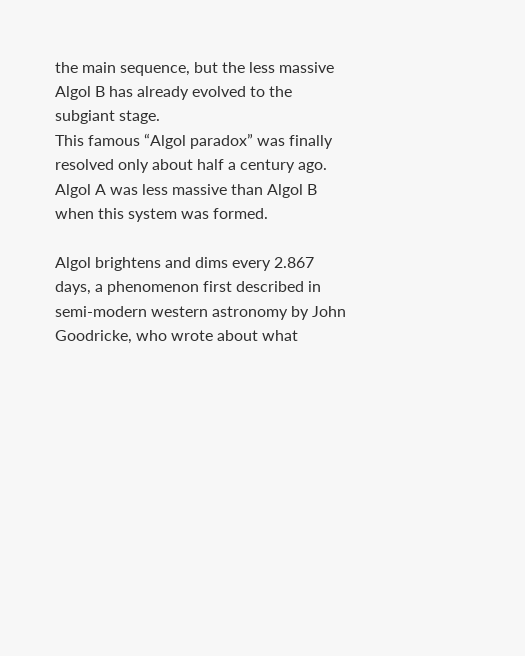the main sequence, but the less massive Algol B has already evolved to the subgiant stage.
This famous “Algol paradox” was finally resolved only about half a century ago. Algol A was less massive than Algol B when this system was formed.

Algol brightens and dims every 2.867 days, a phenomenon first described in semi-modern western astronomy by John Goodricke, who wrote about what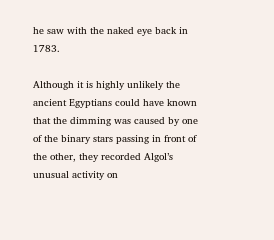he saw with the naked eye back in 1783.

Although it is highly unlikely the ancient Egyptians could have known that the dimming was caused by one of the binary stars passing in front of the other, they recorded Algol’s unusual activity on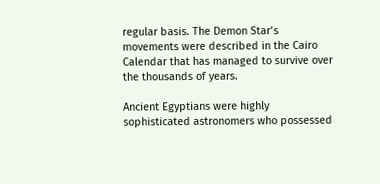regular basis. The Demon Star’s movements were described in the Cairo Calendar that has managed to survive over the thousands of years.

Ancient Egyptians were highly sophisticated astronomers who possessed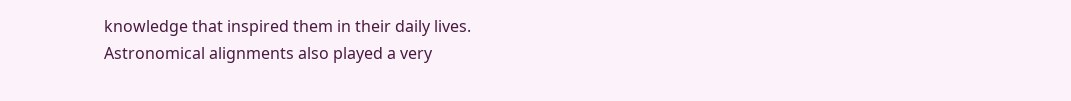knowledge that inspired them in their daily lives. Astronomical alignments also played a very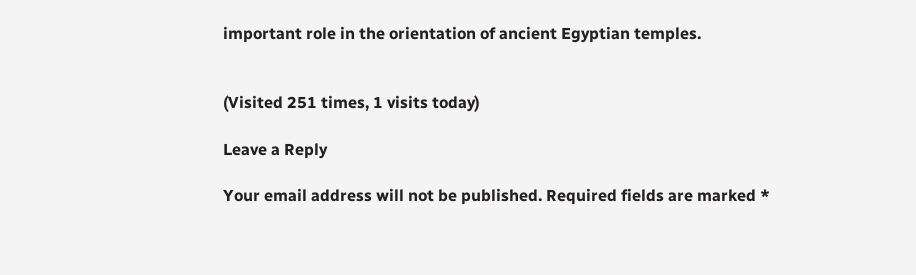important role in the orientation of ancient Egyptian temples.


(Visited 251 times, 1 visits today)

Leave a Reply

Your email address will not be published. Required fields are marked *